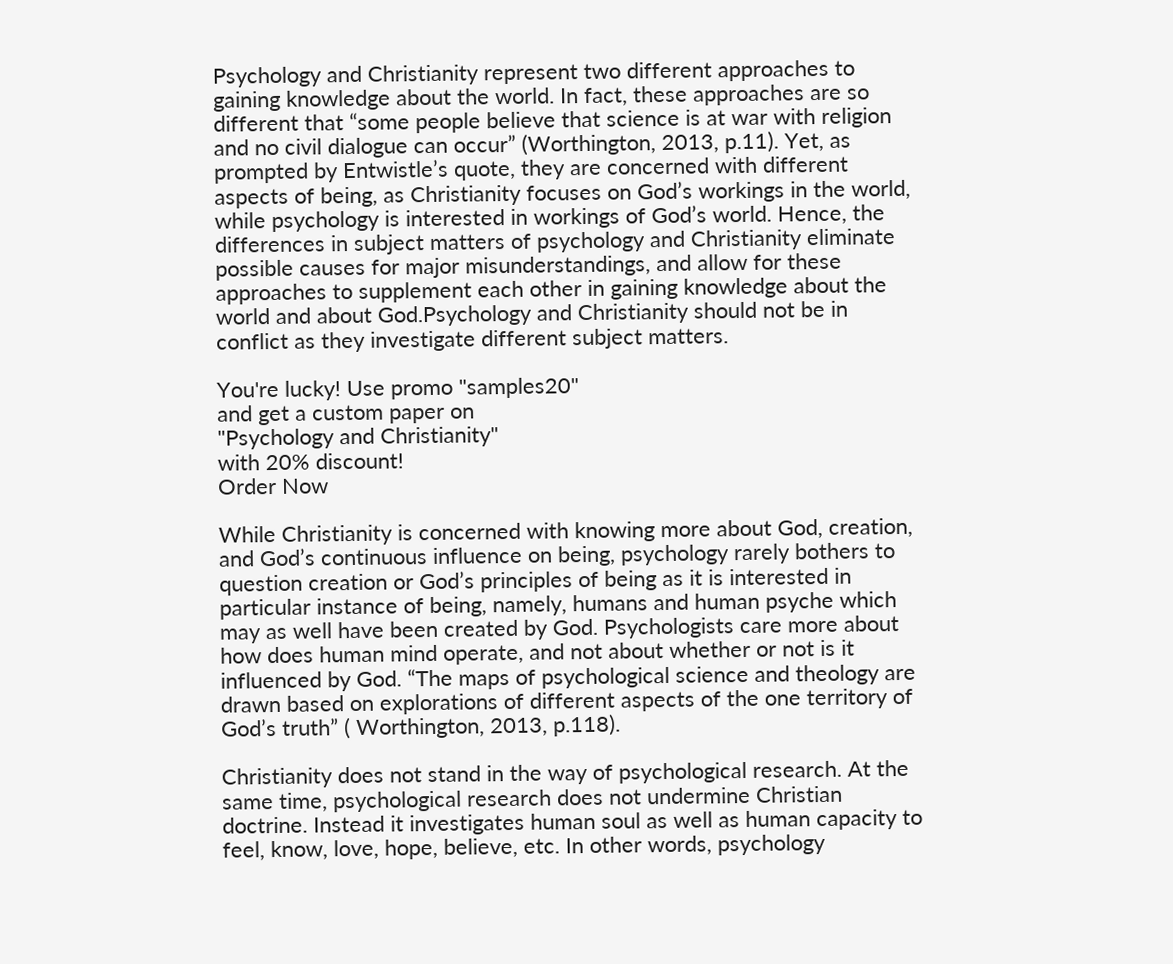Psychology and Christianity represent two different approaches to gaining knowledge about the world. In fact, these approaches are so different that “some people believe that science is at war with religion and no civil dialogue can occur” (Worthington, 2013, p.11). Yet, as prompted by Entwistle’s quote, they are concerned with different aspects of being, as Christianity focuses on God’s workings in the world, while psychology is interested in workings of God’s world. Hence, the differences in subject matters of psychology and Christianity eliminate possible causes for major misunderstandings, and allow for these approaches to supplement each other in gaining knowledge about the world and about God.Psychology and Christianity should not be in conflict as they investigate different subject matters.

You're lucky! Use promo "samples20"
and get a custom paper on
"Psychology and Christianity"
with 20% discount!
Order Now

While Christianity is concerned with knowing more about God, creation, and God’s continuous influence on being, psychology rarely bothers to question creation or God’s principles of being as it is interested in particular instance of being, namely, humans and human psyche which may as well have been created by God. Psychologists care more about how does human mind operate, and not about whether or not is it influenced by God. “The maps of psychological science and theology are drawn based on explorations of different aspects of the one territory of God’s truth” ( Worthington, 2013, p.118).

Christianity does not stand in the way of psychological research. At the same time, psychological research does not undermine Christian doctrine. Instead it investigates human soul as well as human capacity to feel, know, love, hope, believe, etc. In other words, psychology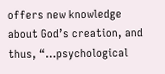offers new knowledge about God’s creation, and thus, “…psychological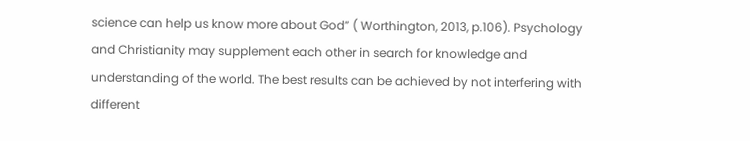science can help us know more about God” ( Worthington, 2013, p.106). Psychology and Christianity may supplement each other in search for knowledge and understanding of the world. The best results can be achieved by not interfering with different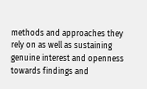methods and approaches they rely on as well as sustaining genuine interest and openness towards findings and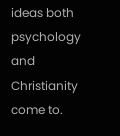ideas both psychology and Christianity come to.